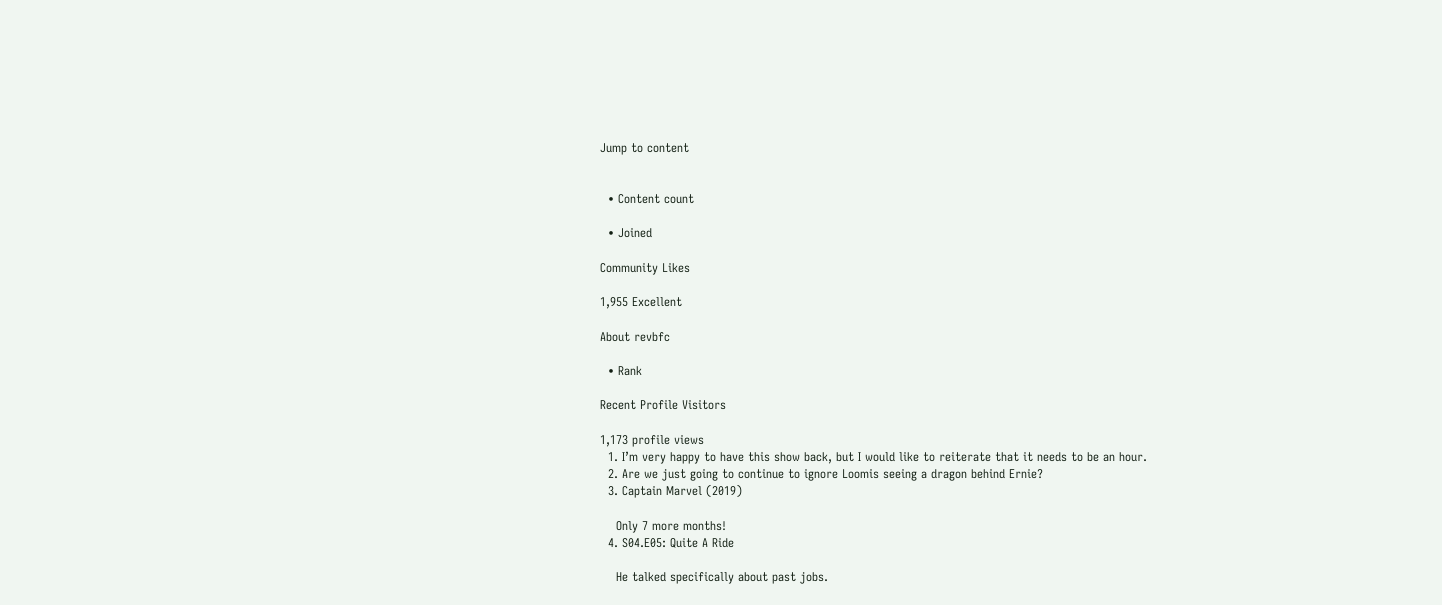Jump to content


  • Content count

  • Joined

Community Likes

1,955 Excellent

About revbfc

  • Rank

Recent Profile Visitors

1,173 profile views
  1. I’m very happy to have this show back, but I would like to reiterate that it needs to be an hour.
  2. Are we just going to continue to ignore Loomis seeing a dragon behind Ernie?
  3. Captain Marvel (2019)

    Only 7 more months!
  4. S04.E05: Quite A Ride

    He talked specifically about past jobs.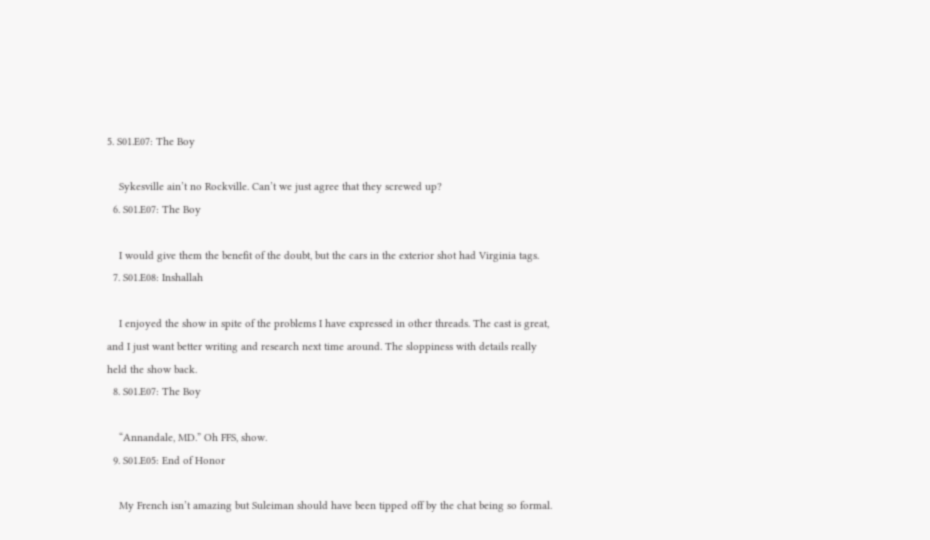5. S01.E07: The Boy

    Sykesville ain’t no Rockville. Can’t we just agree that they screwed up?
  6. S01.E07: The Boy

    I would give them the benefit of the doubt, but the cars in the exterior shot had Virginia tags.
  7. S01.E08: Inshallah

    I enjoyed the show in spite of the problems I have expressed in other threads. The cast is great, and I just want better writing and research next time around. The sloppiness with details really held the show back.
  8. S01.E07: The Boy

    “Annandale, MD.” Oh FFS, show.
  9. S01.E05: End of Honor

    My French isn’t amazing but Suleiman should have been tipped off by the chat being so formal.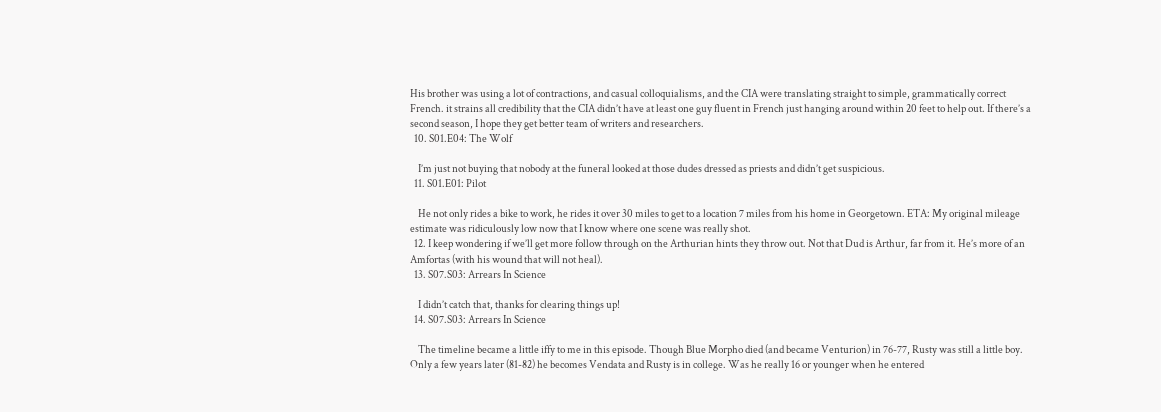His brother was using a lot of contractions, and casual colloquialisms, and the CIA were translating straight to simple, grammatically correct French. it strains all credibility that the CIA didn’t have at least one guy fluent in French just hanging around within 20 feet to help out. If there’s a second season, I hope they get better team of writers and researchers.
  10. S01.E04: The Wolf

    I’m just not buying that nobody at the funeral looked at those dudes dressed as priests and didn’t get suspicious.
  11. S01.E01: Pilot

    He not only rides a bike to work, he rides it over 30 miles to get to a location 7 miles from his home in Georgetown. ETA: My original mileage estimate was ridiculously low now that I know where one scene was really shot.
  12. I keep wondering if we’ll get more follow through on the Arthurian hints they throw out. Not that Dud is Arthur, far from it. He’s more of an Amfortas (with his wound that will not heal).
  13. S07.S03: Arrears In Science

    I didn’t catch that, thanks for clearing things up!
  14. S07.S03: Arrears In Science

    The timeline became a little iffy to me in this episode. Though Blue Morpho died (and became Venturion) in 76-77, Rusty was still a little boy. Only a few years later (81-82) he becomes Vendata and Rusty is in college. Was he really 16 or younger when he entered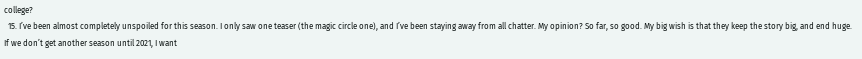college?
  15. I’ve been almost completely unspoiled for this season. I only saw one teaser (the magic circle one), and I’ve been staying away from all chatter. My opinion? So far, so good. My big wish is that they keep the story big, and end huge. If we don’t get another season until 2021, I want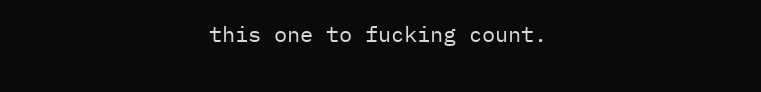this one to fucking count.